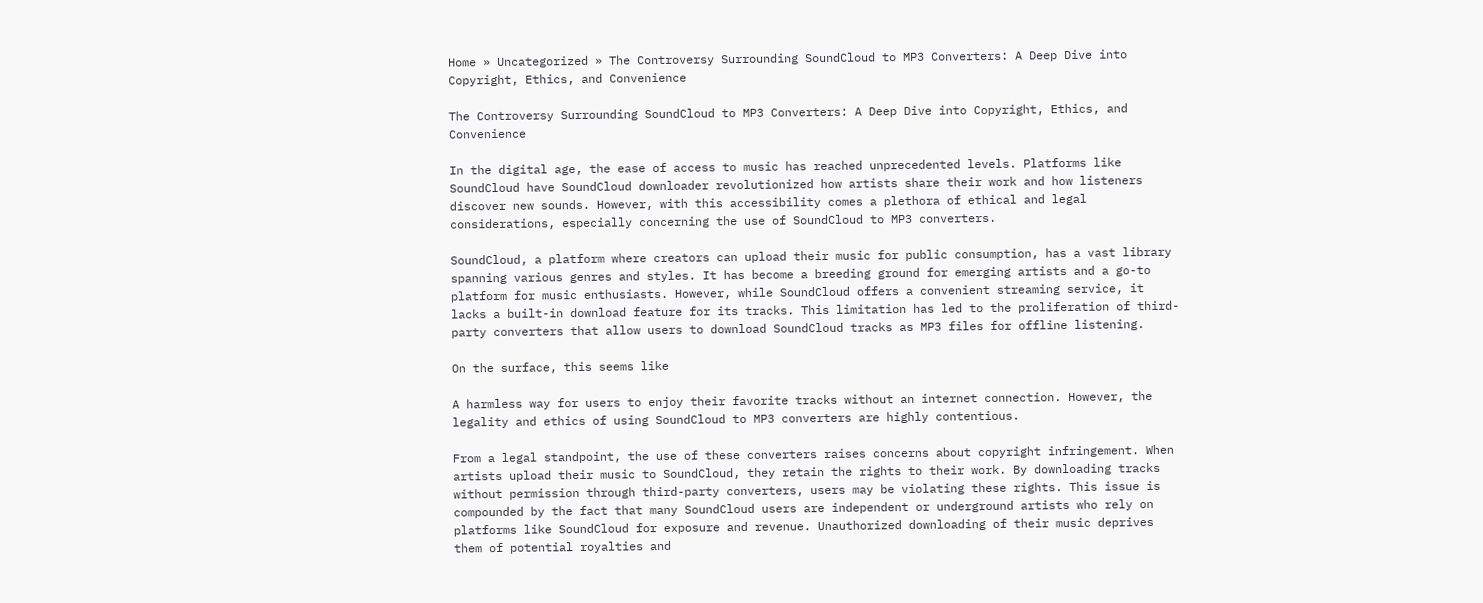Home » Uncategorized » The Controversy Surrounding SoundCloud to MP3 Converters: A Deep Dive into Copyright, Ethics, and Convenience

The Controversy Surrounding SoundCloud to MP3 Converters: A Deep Dive into Copyright, Ethics, and Convenience

In the digital age, the ease of access to music has reached unprecedented levels. Platforms like SoundCloud have SoundCloud downloader revolutionized how artists share their work and how listeners discover new sounds. However, with this accessibility comes a plethora of ethical and legal considerations, especially concerning the use of SoundCloud to MP3 converters.

SoundCloud, a platform where creators can upload their music for public consumption, has a vast library spanning various genres and styles. It has become a breeding ground for emerging artists and a go-to platform for music enthusiasts. However, while SoundCloud offers a convenient streaming service, it lacks a built-in download feature for its tracks. This limitation has led to the proliferation of third-party converters that allow users to download SoundCloud tracks as MP3 files for offline listening.

On the surface, this seems like

A harmless way for users to enjoy their favorite tracks without an internet connection. However, the legality and ethics of using SoundCloud to MP3 converters are highly contentious.

From a legal standpoint, the use of these converters raises concerns about copyright infringement. When artists upload their music to SoundCloud, they retain the rights to their work. By downloading tracks without permission through third-party converters, users may be violating these rights. This issue is compounded by the fact that many SoundCloud users are independent or underground artists who rely on platforms like SoundCloud for exposure and revenue. Unauthorized downloading of their music deprives them of potential royalties and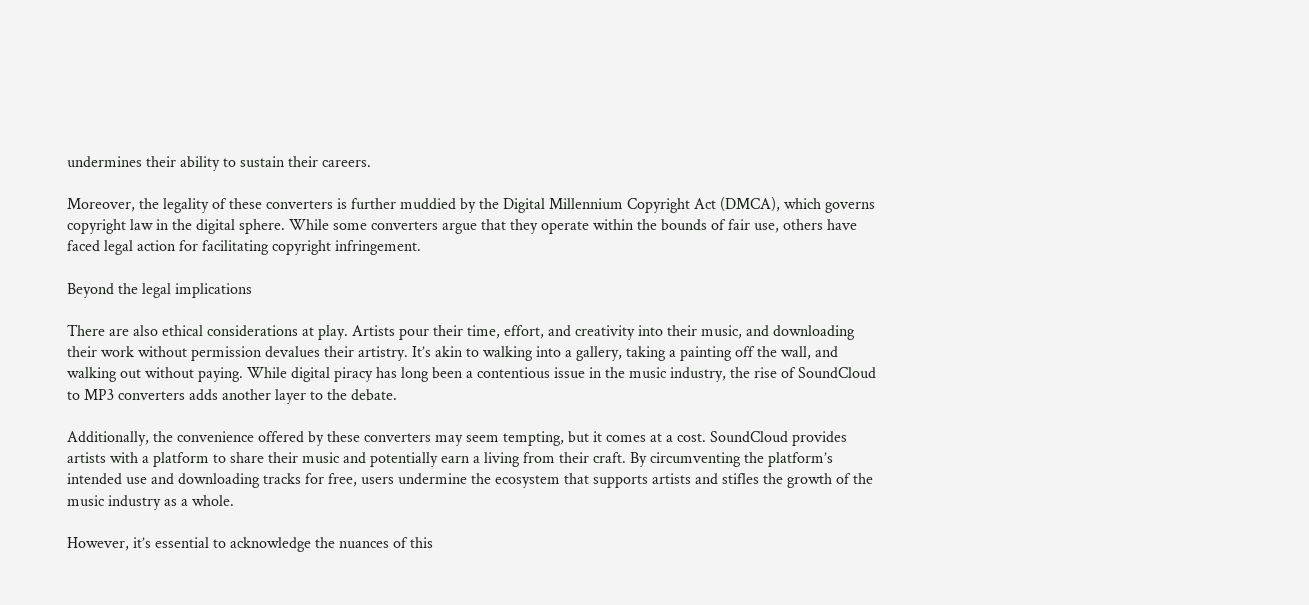undermines their ability to sustain their careers.

Moreover, the legality of these converters is further muddied by the Digital Millennium Copyright Act (DMCA), which governs copyright law in the digital sphere. While some converters argue that they operate within the bounds of fair use, others have faced legal action for facilitating copyright infringement.

Beyond the legal implications

There are also ethical considerations at play. Artists pour their time, effort, and creativity into their music, and downloading their work without permission devalues their artistry. It’s akin to walking into a gallery, taking a painting off the wall, and walking out without paying. While digital piracy has long been a contentious issue in the music industry, the rise of SoundCloud to MP3 converters adds another layer to the debate.

Additionally, the convenience offered by these converters may seem tempting, but it comes at a cost. SoundCloud provides artists with a platform to share their music and potentially earn a living from their craft. By circumventing the platform’s intended use and downloading tracks for free, users undermine the ecosystem that supports artists and stifles the growth of the music industry as a whole.

However, it’s essential to acknowledge the nuances of this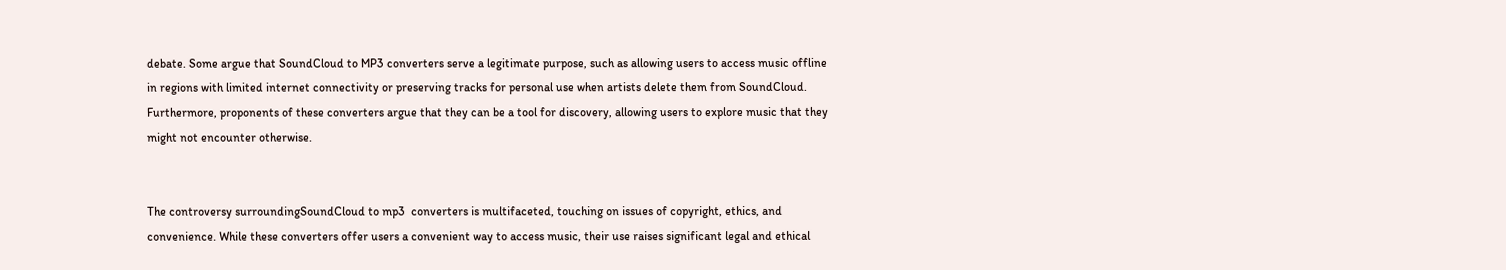debate. Some argue that SoundCloud to MP3 converters serve a legitimate purpose, such as allowing users to access music offline in regions with limited internet connectivity or preserving tracks for personal use when artists delete them from SoundCloud. Furthermore, proponents of these converters argue that they can be a tool for discovery, allowing users to explore music that they might not encounter otherwise.


The controversy surroundingSoundCloud to mp3  converters is multifaceted, touching on issues of copyright, ethics, and convenience. While these converters offer users a convenient way to access music, their use raises significant legal and ethical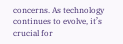concerns. As technology continues to evolve, it’s crucial for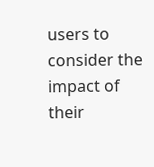users to consider the impact of their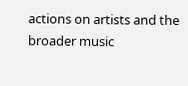actions on artists and the broader music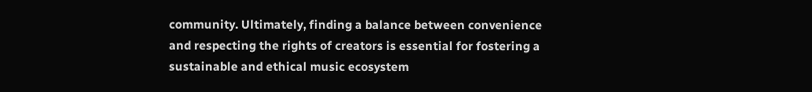community. Ultimately, finding a balance between convenience and respecting the rights of creators is essential for fostering a sustainable and ethical music ecosystem